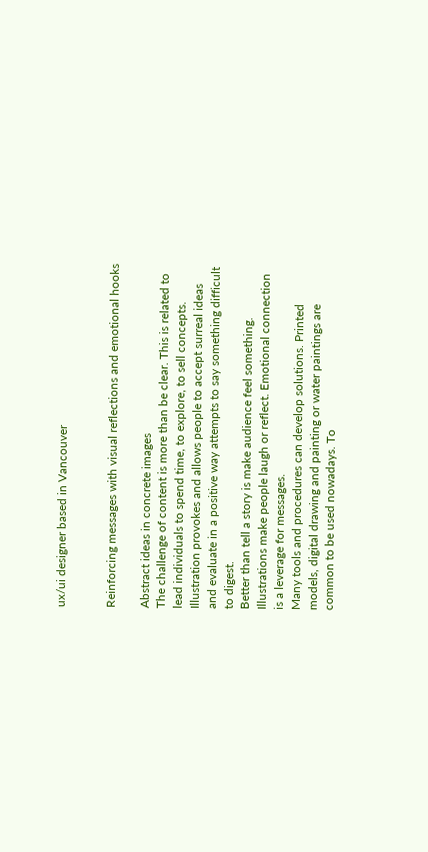ux/ui designer based in Vancouver


Reinforcing messages with visual reflections and emotional hooks

Abstract ideas in concrete images
The challenge of content is more than be clear. This is related to lead individuals to spend time, to explore, to sell concepts. Illustration provokes and allows people to accept surreal ideas and evaluate in a positive way attempts to say something difficult to digest.
Better than tell a story is make audience feel something. Illustrations make people laugh or reflect. Emotional connection is a leverage for messages.
Many tools and procedures can develop solutions. Printed models, digital drawing and painting or water paintings are common to be used nowadays. To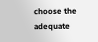choose the adequate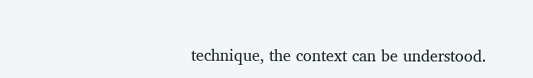technique, the context can be understood.